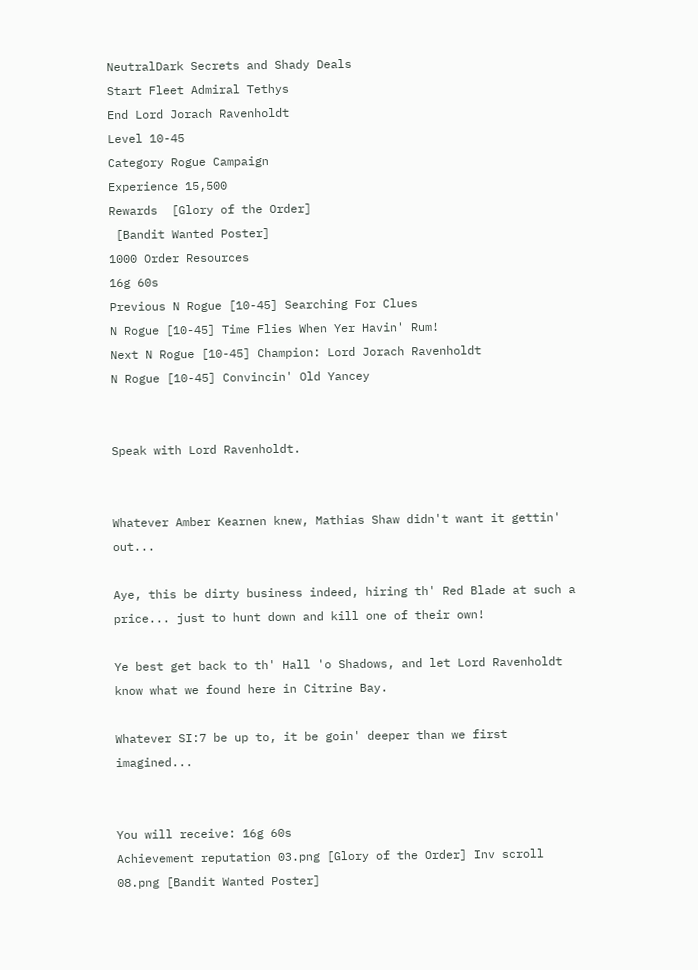NeutralDark Secrets and Shady Deals
Start Fleet Admiral Tethys
End Lord Jorach Ravenholdt
Level 10-45
Category Rogue Campaign
Experience 15,500
Rewards  [Glory of the Order]
 [Bandit Wanted Poster]
1000 Order Resources
16g 60s
Previous N Rogue [10-45] Searching For Clues
N Rogue [10-45] Time Flies When Yer Havin' Rum!
Next N Rogue [10-45] Champion: Lord Jorach Ravenholdt
N Rogue [10-45] Convincin' Old Yancey


Speak with Lord Ravenholdt.


Whatever Amber Kearnen knew, Mathias Shaw didn't want it gettin' out...

Aye, this be dirty business indeed, hiring th' Red Blade at such a price... just to hunt down and kill one of their own!

Ye best get back to th' Hall 'o Shadows, and let Lord Ravenholdt know what we found here in Citrine Bay.

Whatever SI:7 be up to, it be goin' deeper than we first imagined...


You will receive: 16g 60s
Achievement reputation 03.png [Glory of the Order] Inv scroll 08.png [Bandit Wanted Poster]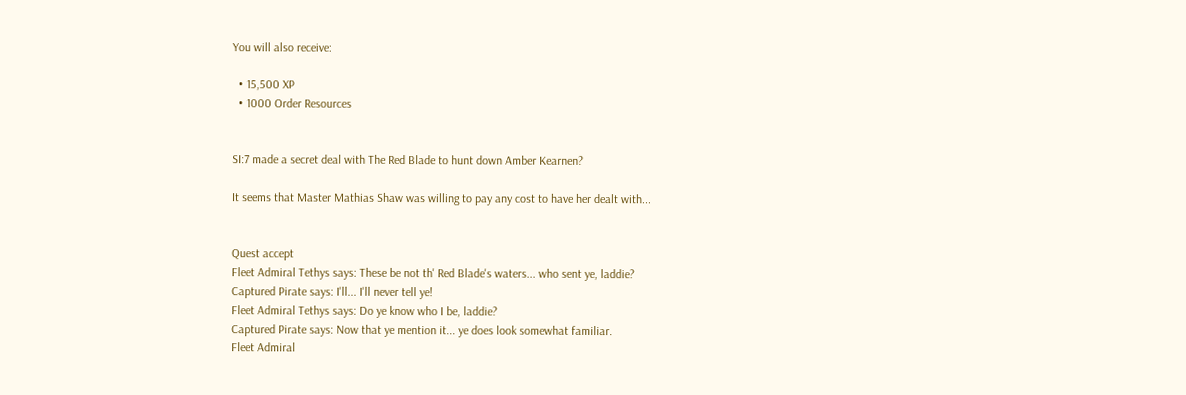You will also receive:

  • 15,500 XP
  • 1000 Order Resources


SI:7 made a secret deal with The Red Blade to hunt down Amber Kearnen?

It seems that Master Mathias Shaw was willing to pay any cost to have her dealt with...


Quest accept
Fleet Admiral Tethys says: These be not th' Red Blade's waters... who sent ye, laddie?
Captured Pirate says: I'll... I'll never tell ye!
Fleet Admiral Tethys says: Do ye know who I be, laddie?
Captured Pirate says: Now that ye mention it... ye does look somewhat familiar.
Fleet Admiral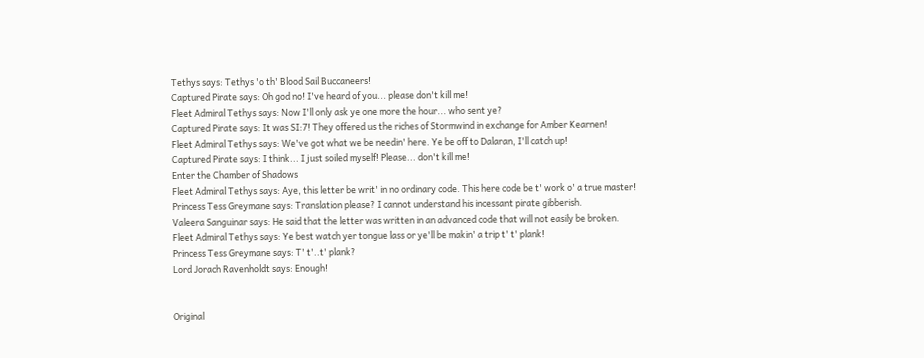Tethys says: Tethys 'o th' Blood Sail Buccaneers!
Captured Pirate says: Oh god no! I've heard of you... please don't kill me!
Fleet Admiral Tethys says: Now I'll only ask ye one more the hour... who sent ye?
Captured Pirate says: It was SI:7! They offered us the riches of Stormwind in exchange for Amber Kearnen!
Fleet Admiral Tethys says: We've got what we be needin' here. Ye be off to Dalaran, I'll catch up!
Captured Pirate says: I think... I just soiled myself! Please... don't kill me!
Enter the Chamber of Shadows
Fleet Admiral Tethys says: Aye, this letter be writ' in no ordinary code. This here code be t' work o' a true master!
Princess Tess Greymane says: Translation please? I cannot understand his incessant pirate gibberish.
Valeera Sanguinar says: He said that the letter was written in an advanced code that will not easily be broken.
Fleet Admiral Tethys says: Ye best watch yer tongue lass or ye'll be makin' a trip t' t' plank!
Princess Tess Greymane says: T' t'..t' plank?
Lord Jorach Ravenholdt says: Enough!


Original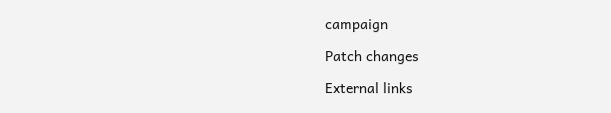campaign

Patch changes

External links